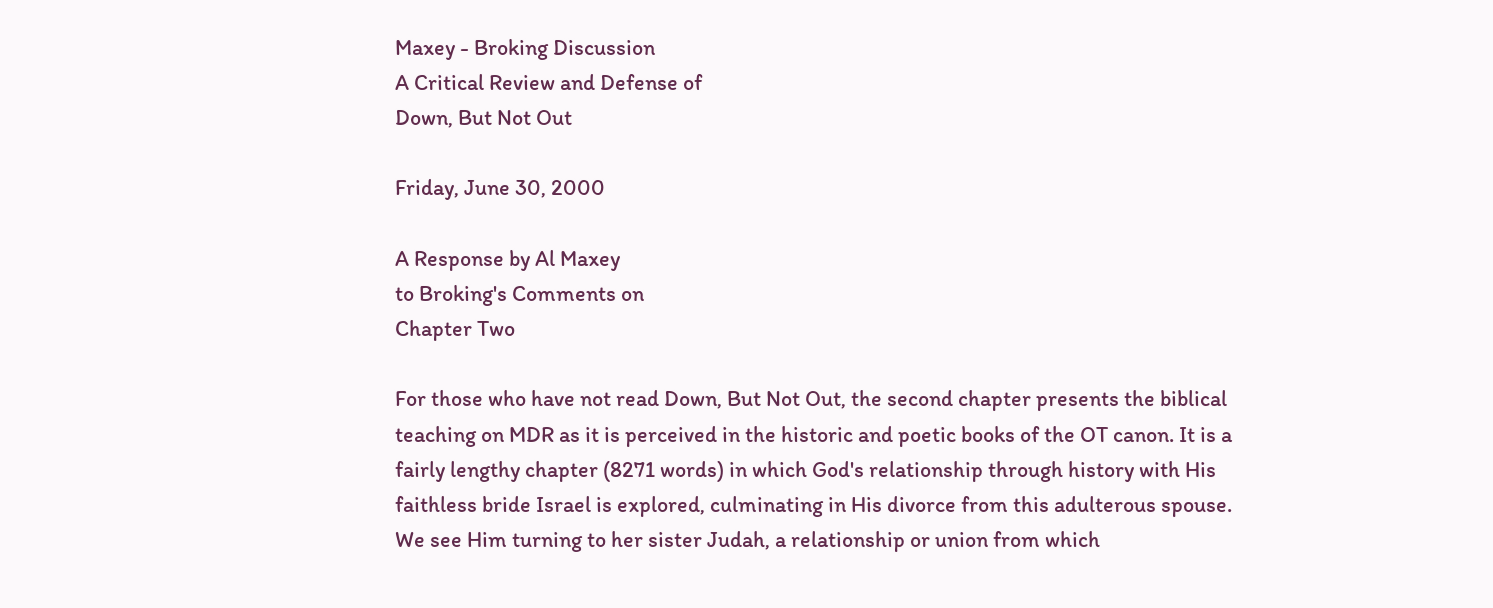Maxey - Broking Discussion
A Critical Review and Defense of
Down, But Not Out

Friday, June 30, 2000

A Response by Al Maxey
to Broking's Comments on
Chapter Two

For those who have not read Down, But Not Out, the second chapter presents the biblical teaching on MDR as it is perceived in the historic and poetic books of the OT canon. It is a fairly lengthy chapter (8271 words) in which God's relationship through history with His faithless bride Israel is explored, culminating in His divorce from this adulterous spouse. We see Him turning to her sister Judah, a relationship or union from which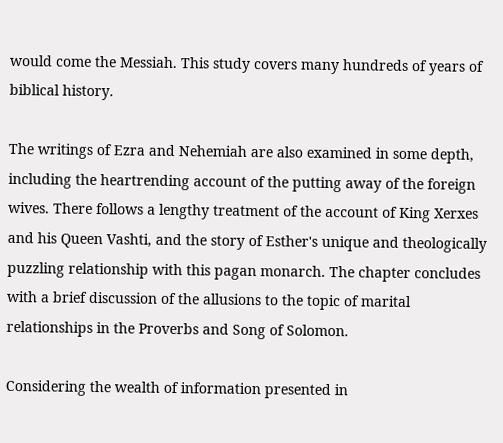would come the Messiah. This study covers many hundreds of years of biblical history.

The writings of Ezra and Nehemiah are also examined in some depth, including the heartrending account of the putting away of the foreign wives. There follows a lengthy treatment of the account of King Xerxes and his Queen Vashti, and the story of Esther's unique and theologically puzzling relationship with this pagan monarch. The chapter concludes with a brief discussion of the allusions to the topic of marital relationships in the Proverbs and Song of Solomon.

Considering the wealth of information presented in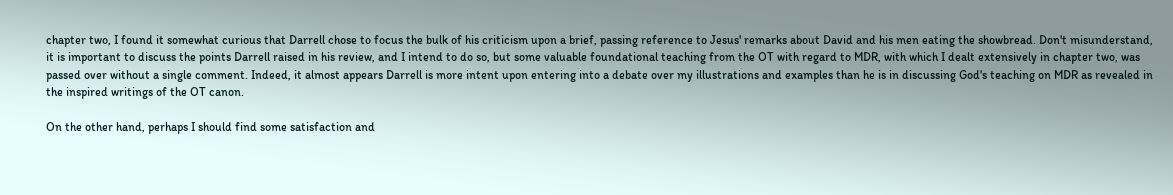chapter two, I found it somewhat curious that Darrell chose to focus the bulk of his criticism upon a brief, passing reference to Jesus' remarks about David and his men eating the showbread. Don't misunderstand, it is important to discuss the points Darrell raised in his review, and I intend to do so, but some valuable foundational teaching from the OT with regard to MDR, with which I dealt extensively in chapter two, was passed over without a single comment. Indeed, it almost appears Darrell is more intent upon entering into a debate over my illustrations and examples than he is in discussing God's teaching on MDR as revealed in the inspired writings of the OT canon.

On the other hand, perhaps I should find some satisfaction and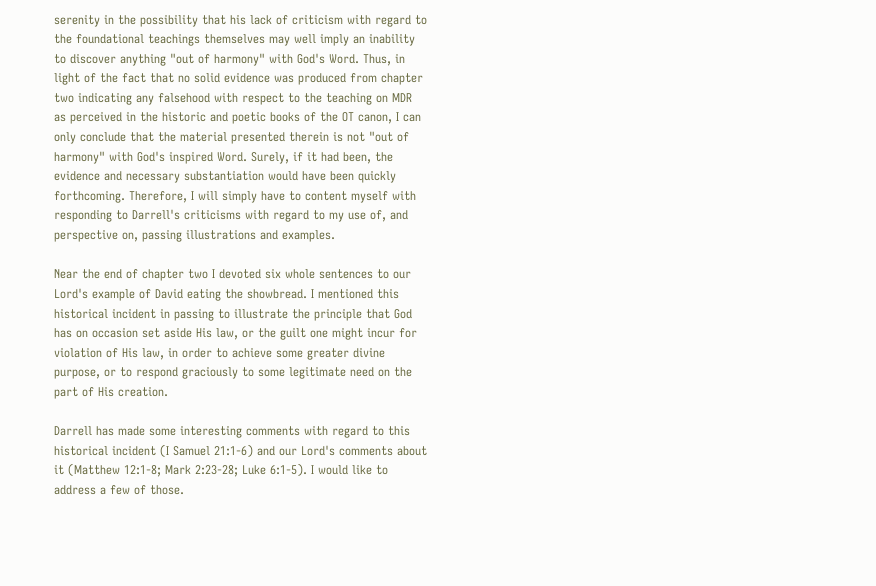serenity in the possibility that his lack of criticism with regard to the foundational teachings themselves may well imply an inability to discover anything "out of harmony" with God's Word. Thus, in light of the fact that no solid evidence was produced from chapter two indicating any falsehood with respect to the teaching on MDR as perceived in the historic and poetic books of the OT canon, I can only conclude that the material presented therein is not "out of harmony" with God's inspired Word. Surely, if it had been, the evidence and necessary substantiation would have been quickly forthcoming. Therefore, I will simply have to content myself with responding to Darrell's criticisms with regard to my use of, and perspective on, passing illustrations and examples.

Near the end of chapter two I devoted six whole sentences to our Lord's example of David eating the showbread. I mentioned this historical incident in passing to illustrate the principle that God has on occasion set aside His law, or the guilt one might incur for violation of His law, in order to achieve some greater divine purpose, or to respond graciously to some legitimate need on the part of His creation.

Darrell has made some interesting comments with regard to this historical incident (I Samuel 21:1-6) and our Lord's comments about it (Matthew 12:1-8; Mark 2:23-28; Luke 6:1-5). I would like to address a few of those.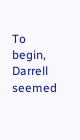To begin, Darrell seemed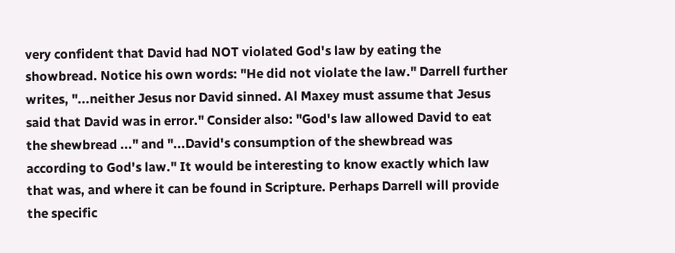very confident that David had NOT violated God's law by eating the showbread. Notice his own words: "He did not violate the law." Darrell further writes, "...neither Jesus nor David sinned. Al Maxey must assume that Jesus said that David was in error." Consider also: "God's law allowed David to eat the shewbread ..." and "...David's consumption of the shewbread was according to God's law." It would be interesting to know exactly which law that was, and where it can be found in Scripture. Perhaps Darrell will provide the specific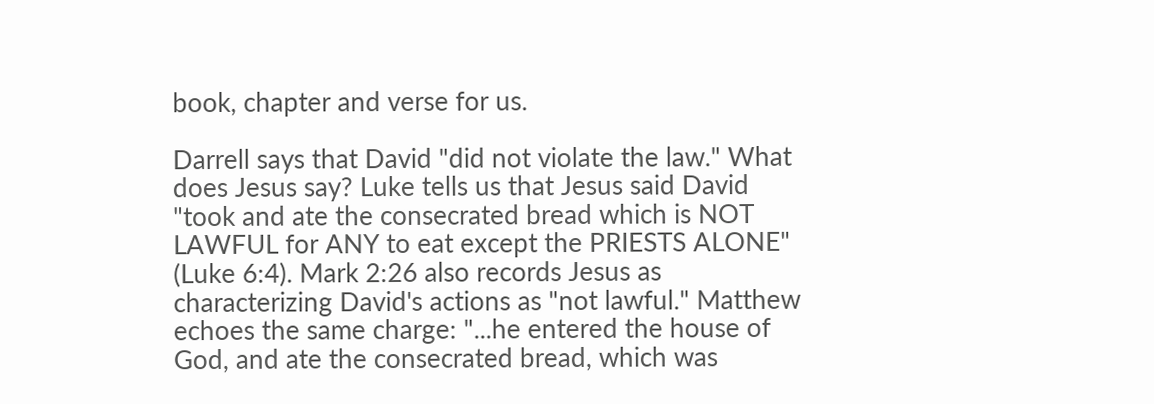book, chapter and verse for us.

Darrell says that David "did not violate the law." What does Jesus say? Luke tells us that Jesus said David "took and ate the consecrated bread which is NOT LAWFUL for ANY to eat except the PRIESTS ALONE" (Luke 6:4). Mark 2:26 also records Jesus as characterizing David's actions as "not lawful." Matthew echoes the same charge: "...he entered the house of God, and ate the consecrated bread, which was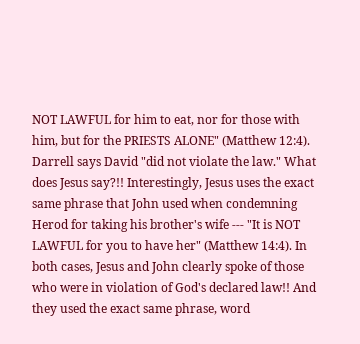NOT LAWFUL for him to eat, nor for those with him, but for the PRIESTS ALONE" (Matthew 12:4). Darrell says David "did not violate the law." What does Jesus say?!! Interestingly, Jesus uses the exact same phrase that John used when condemning Herod for taking his brother's wife --- "It is NOT LAWFUL for you to have her" (Matthew 14:4). In both cases, Jesus and John clearly spoke of those who were in violation of God's declared law!! And they used the exact same phrase, word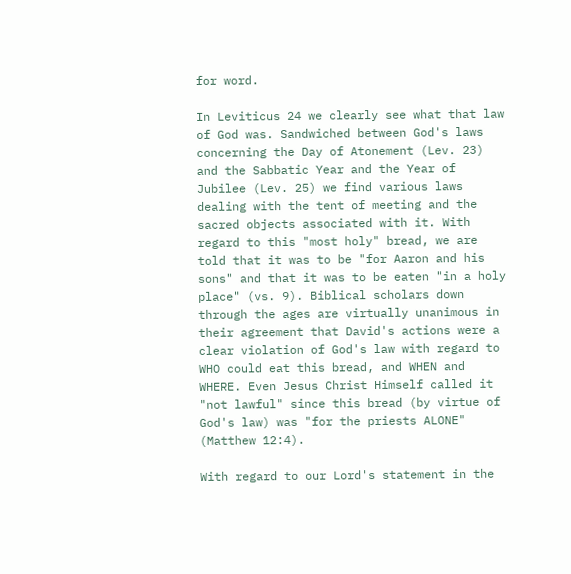for word.

In Leviticus 24 we clearly see what that law of God was. Sandwiched between God's laws concerning the Day of Atonement (Lev. 23) and the Sabbatic Year and the Year of Jubilee (Lev. 25) we find various laws dealing with the tent of meeting and the sacred objects associated with it. With regard to this "most holy" bread, we are told that it was to be "for Aaron and his sons" and that it was to be eaten "in a holy place" (vs. 9). Biblical scholars down through the ages are virtually unanimous in their agreement that David's actions were a clear violation of God's law with regard to WHO could eat this bread, and WHEN and WHERE. Even Jesus Christ Himself called it "not lawful" since this bread (by virtue of God's law) was "for the priests ALONE" (Matthew 12:4).

With regard to our Lord's statement in the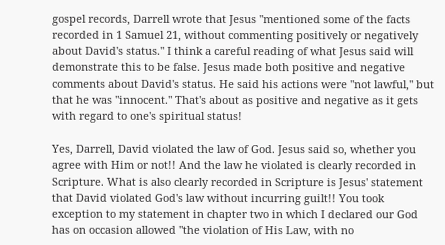gospel records, Darrell wrote that Jesus "mentioned some of the facts recorded in 1 Samuel 21, without commenting positively or negatively about David's status." I think a careful reading of what Jesus said will demonstrate this to be false. Jesus made both positive and negative comments about David's status. He said his actions were "not lawful," but that he was "innocent." That's about as positive and negative as it gets with regard to one's spiritual status!

Yes, Darrell, David violated the law of God. Jesus said so, whether you agree with Him or not!! And the law he violated is clearly recorded in Scripture. What is also clearly recorded in Scripture is Jesus' statement that David violated God's law without incurring guilt!! You took exception to my statement in chapter two in which I declared our God has on occasion allowed "the violation of His Law, with no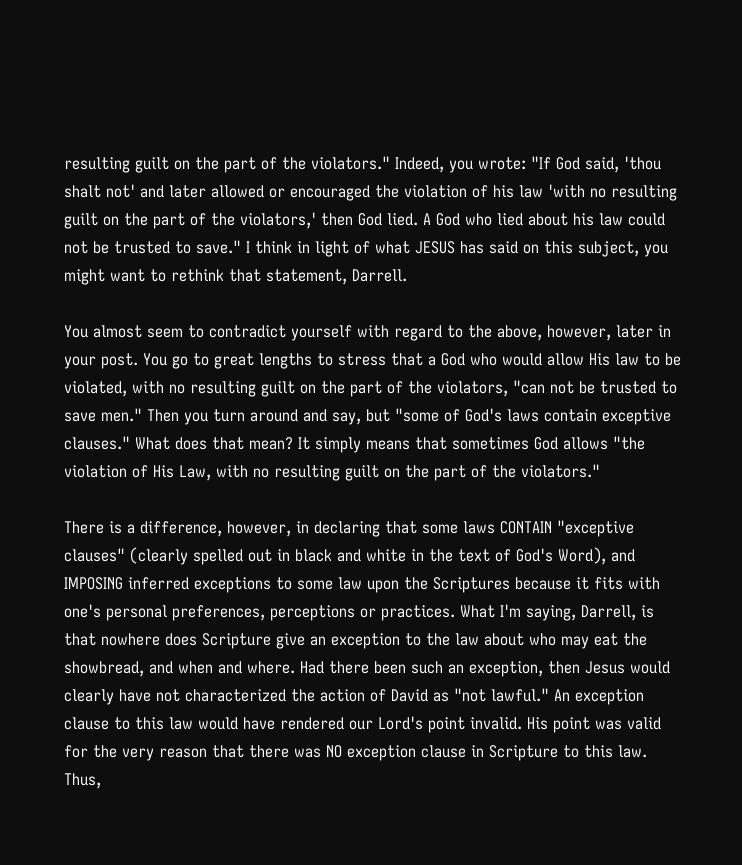resulting guilt on the part of the violators." Indeed, you wrote: "If God said, 'thou shalt not' and later allowed or encouraged the violation of his law 'with no resulting guilt on the part of the violators,' then God lied. A God who lied about his law could not be trusted to save." I think in light of what JESUS has said on this subject, you might want to rethink that statement, Darrell.

You almost seem to contradict yourself with regard to the above, however, later in your post. You go to great lengths to stress that a God who would allow His law to be violated, with no resulting guilt on the part of the violators, "can not be trusted to save men." Then you turn around and say, but "some of God's laws contain exceptive clauses." What does that mean? It simply means that sometimes God allows "the violation of His Law, with no resulting guilt on the part of the violators."

There is a difference, however, in declaring that some laws CONTAIN "exceptive clauses" (clearly spelled out in black and white in the text of God's Word), and IMPOSING inferred exceptions to some law upon the Scriptures because it fits with one's personal preferences, perceptions or practices. What I'm saying, Darrell, is that nowhere does Scripture give an exception to the law about who may eat the showbread, and when and where. Had there been such an exception, then Jesus would clearly have not characterized the action of David as "not lawful." An exception clause to this law would have rendered our Lord's point invalid. His point was valid for the very reason that there was NO exception clause in Scripture to this law. Thus,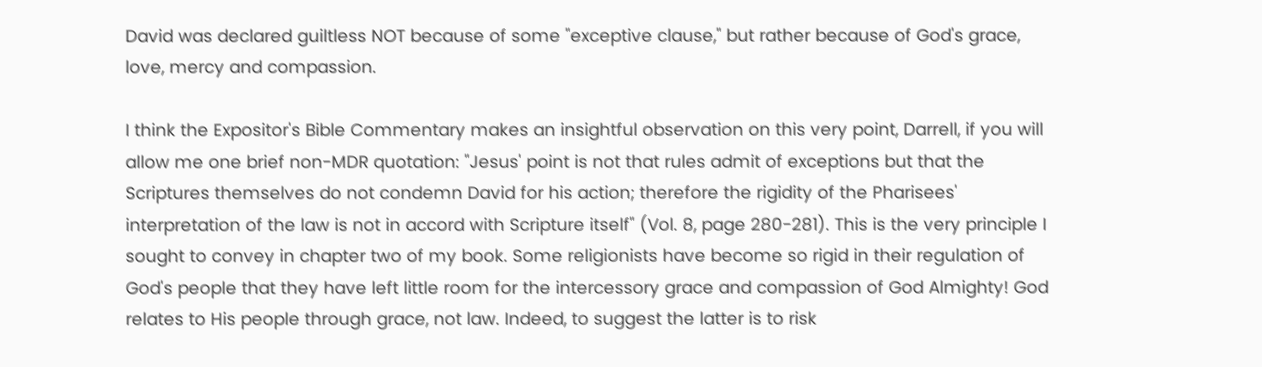David was declared guiltless NOT because of some "exceptive clause," but rather because of God's grace, love, mercy and compassion.

I think the Expositor's Bible Commentary makes an insightful observation on this very point, Darrell, if you will allow me one brief non-MDR quotation: "Jesus' point is not that rules admit of exceptions but that the Scriptures themselves do not condemn David for his action; therefore the rigidity of the Pharisees' interpretation of the law is not in accord with Scripture itself" (Vol. 8, page 280-281). This is the very principle I sought to convey in chapter two of my book. Some religionists have become so rigid in their regulation of God's people that they have left little room for the intercessory grace and compassion of God Almighty! God relates to His people through grace, not law. Indeed, to suggest the latter is to risk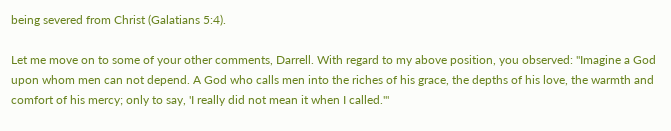being severed from Christ (Galatians 5:4).

Let me move on to some of your other comments, Darrell. With regard to my above position, you observed: "Imagine a God upon whom men can not depend. A God who calls men into the riches of his grace, the depths of his love, the warmth and comfort of his mercy; only to say, 'I really did not mean it when I called.'"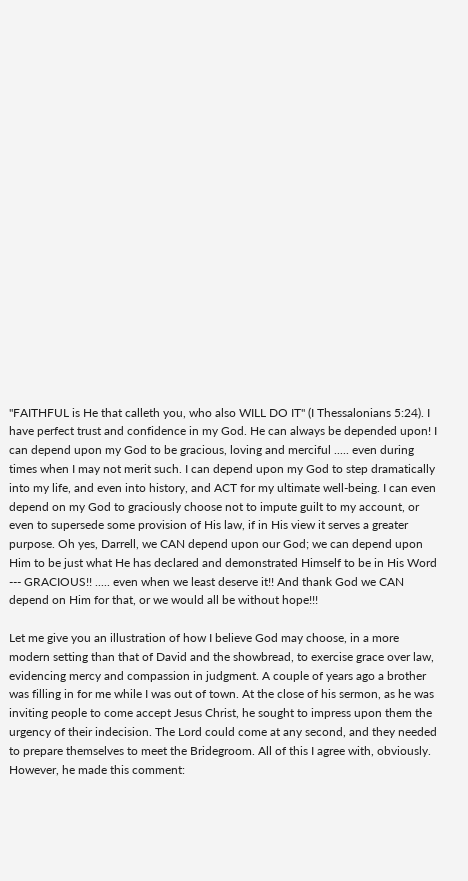"FAITHFUL is He that calleth you, who also WILL DO IT" (I Thessalonians 5:24). I have perfect trust and confidence in my God. He can always be depended upon! I can depend upon my God to be gracious, loving and merciful ..... even during times when I may not merit such. I can depend upon my God to step dramatically into my life, and even into history, and ACT for my ultimate well-being. I can even depend on my God to graciously choose not to impute guilt to my account, or even to supersede some provision of His law, if in His view it serves a greater purpose. Oh yes, Darrell, we CAN depend upon our God; we can depend upon Him to be just what He has declared and demonstrated Himself to be in His Word --- GRACIOUS!! ..... even when we least deserve it!! And thank God we CAN depend on Him for that, or we would all be without hope!!!

Let me give you an illustration of how I believe God may choose, in a more modern setting than that of David and the showbread, to exercise grace over law, evidencing mercy and compassion in judgment. A couple of years ago a brother was filling in for me while I was out of town. At the close of his sermon, as he was inviting people to come accept Jesus Christ, he sought to impress upon them the urgency of their indecision. The Lord could come at any second, and they needed to prepare themselves to meet the Bridegroom. All of this I agree with, obviously. However, he made this comment: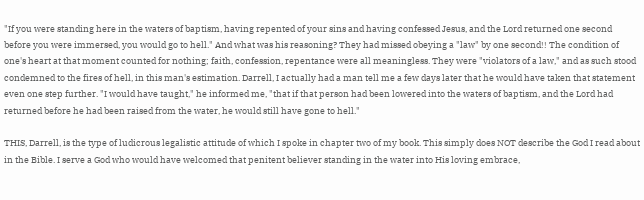"If you were standing here in the waters of baptism, having repented of your sins and having confessed Jesus, and the Lord returned one second before you were immersed, you would go to hell." And what was his reasoning? They had missed obeying a "law" by one second!! The condition of one's heart at that moment counted for nothing; faith, confession, repentance were all meaningless. They were "violators of a law," and as such stood condemned to the fires of hell, in this man's estimation. Darrell, I actually had a man tell me a few days later that he would have taken that statement even one step further. "I would have taught," he informed me, "that if that person had been lowered into the waters of baptism, and the Lord had returned before he had been raised from the water, he would still have gone to hell."

THIS, Darrell, is the type of ludicrous legalistic attitude of which I spoke in chapter two of my book. This simply does NOT describe the God I read about in the Bible. I serve a God who would have welcomed that penitent believer standing in the water into His loving embrace,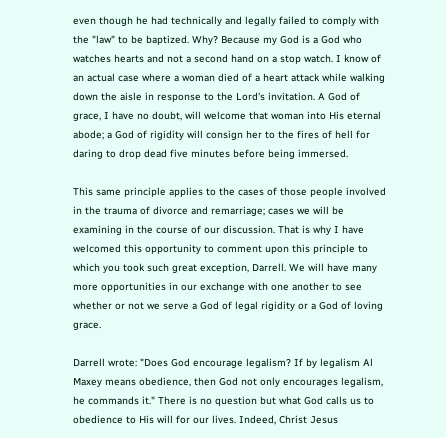even though he had technically and legally failed to comply with the "law" to be baptized. Why? Because my God is a God who watches hearts and not a second hand on a stop watch. I know of an actual case where a woman died of a heart attack while walking down the aisle in response to the Lord's invitation. A God of grace, I have no doubt, will welcome that woman into His eternal abode; a God of rigidity will consign her to the fires of hell for daring to drop dead five minutes before being immersed.

This same principle applies to the cases of those people involved in the trauma of divorce and remarriage; cases we will be examining in the course of our discussion. That is why I have welcomed this opportunity to comment upon this principle to which you took such great exception, Darrell. We will have many more opportunities in our exchange with one another to see whether or not we serve a God of legal rigidity or a God of loving grace.

Darrell wrote: "Does God encourage legalism? If by legalism Al Maxey means obedience, then God not only encourages legalism, he commands it." There is no question but what God calls us to obedience to His will for our lives. Indeed, Christ Jesus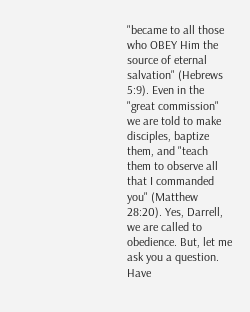"became to all those who OBEY Him the source of eternal salvation" (Hebrews 5:9). Even in the "great commission" we are told to make disciples, baptize them, and "teach them to observe all that I commanded you" (Matthew 28:20). Yes, Darrell, we are called to obedience. But, let me ask you a question. Have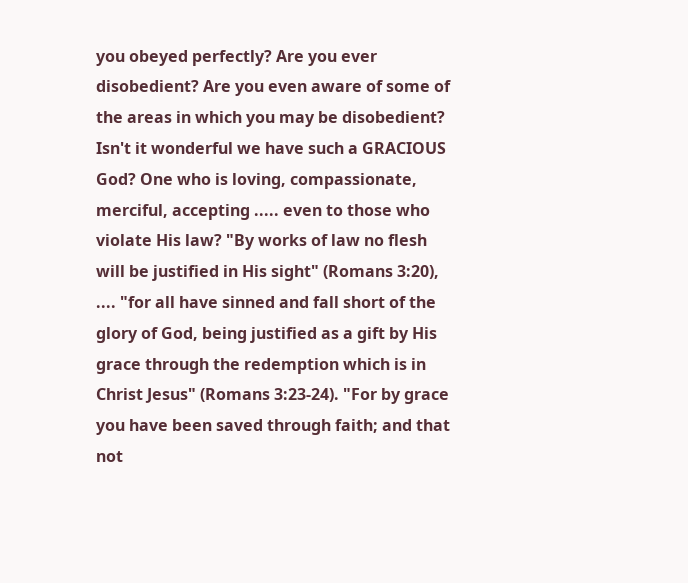you obeyed perfectly? Are you ever disobedient? Are you even aware of some of the areas in which you may be disobedient? Isn't it wonderful we have such a GRACIOUS God? One who is loving, compassionate, merciful, accepting ..... even to those who violate His law? "By works of law no flesh will be justified in His sight" (Romans 3:20), .... "for all have sinned and fall short of the glory of God, being justified as a gift by His grace through the redemption which is in Christ Jesus" (Romans 3:23-24). "For by grace you have been saved through faith; and that not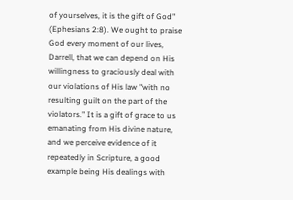of yourselves, it is the gift of God" (Ephesians 2:8). We ought to praise God every moment of our lives, Darrell, that we can depend on His willingness to graciously deal with our violations of His law "with no resulting guilt on the part of the violators." It is a gift of grace to us emanating from His divine nature, and we perceive evidence of it repeatedly in Scripture, a good example being His dealings with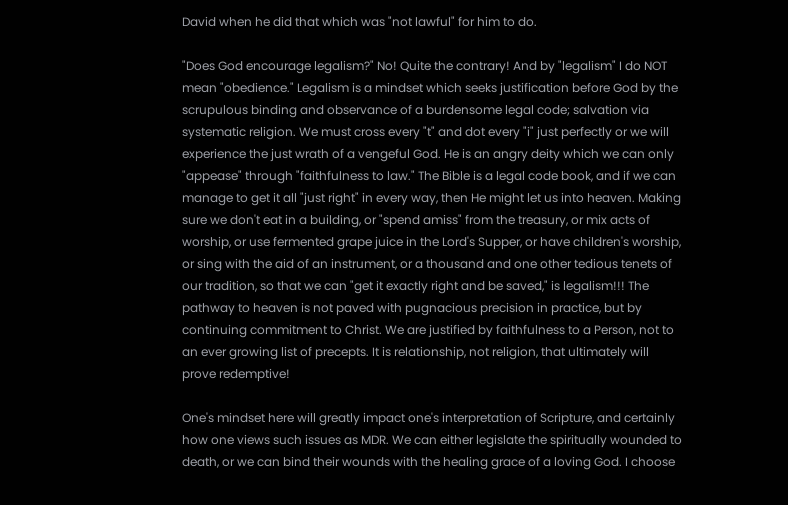David when he did that which was "not lawful" for him to do.

"Does God encourage legalism?" No! Quite the contrary! And by "legalism" I do NOT mean "obedience." Legalism is a mindset which seeks justification before God by the scrupulous binding and observance of a burdensome legal code; salvation via systematic religion. We must cross every "t" and dot every "i" just perfectly or we will experience the just wrath of a vengeful God. He is an angry deity which we can only "appease" through "faithfulness to law." The Bible is a legal code book, and if we can manage to get it all "just right" in every way, then He might let us into heaven. Making sure we don't eat in a building, or "spend amiss" from the treasury, or mix acts of worship, or use fermented grape juice in the Lord's Supper, or have children's worship, or sing with the aid of an instrument, or a thousand and one other tedious tenets of our tradition, so that we can "get it exactly right and be saved," is legalism!!! The pathway to heaven is not paved with pugnacious precision in practice, but by continuing commitment to Christ. We are justified by faithfulness to a Person, not to an ever growing list of precepts. It is relationship, not religion, that ultimately will prove redemptive!

One's mindset here will greatly impact one's interpretation of Scripture, and certainly how one views such issues as MDR. We can either legislate the spiritually wounded to death, or we can bind their wounds with the healing grace of a loving God. I choose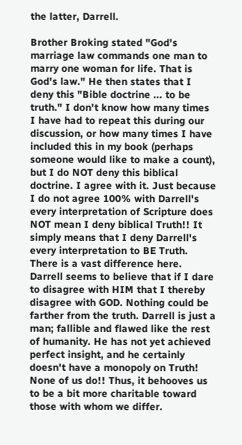the latter, Darrell.

Brother Broking stated "God's marriage law commands one man to marry one woman for life. That is God's law." He then states that I deny this "Bible doctrine ... to be truth." I don't know how many times I have had to repeat this during our discussion, or how many times I have included this in my book (perhaps someone would like to make a count), but I do NOT deny this biblical doctrine. I agree with it. Just because I do not agree 100% with Darrell's every interpretation of Scripture does NOT mean I deny biblical Truth!! It simply means that I deny Darrell's every interpretation to BE Truth. There is a vast difference here. Darrell seems to believe that if I dare to disagree with HIM that I thereby disagree with GOD. Nothing could be farther from the truth. Darrell is just a man; fallible and flawed like the rest of humanity. He has not yet achieved perfect insight, and he certainly doesn't have a monopoly on Truth! None of us do!! Thus, it behooves us to be a bit more charitable toward those with whom we differ.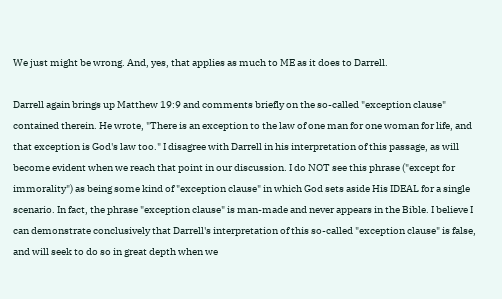We just might be wrong. And, yes, that applies as much to ME as it does to Darrell.

Darrell again brings up Matthew 19:9 and comments briefly on the so-called "exception clause" contained therein. He wrote, "There is an exception to the law of one man for one woman for life, and that exception is God's law too." I disagree with Darrell in his interpretation of this passage, as will become evident when we reach that point in our discussion. I do NOT see this phrase ("except for immorality") as being some kind of "exception clause" in which God sets aside His IDEAL for a single scenario. In fact, the phrase "exception clause" is man-made and never appears in the Bible. I believe I can demonstrate conclusively that Darrell's interpretation of this so-called "exception clause" is false, and will seek to do so in great depth when we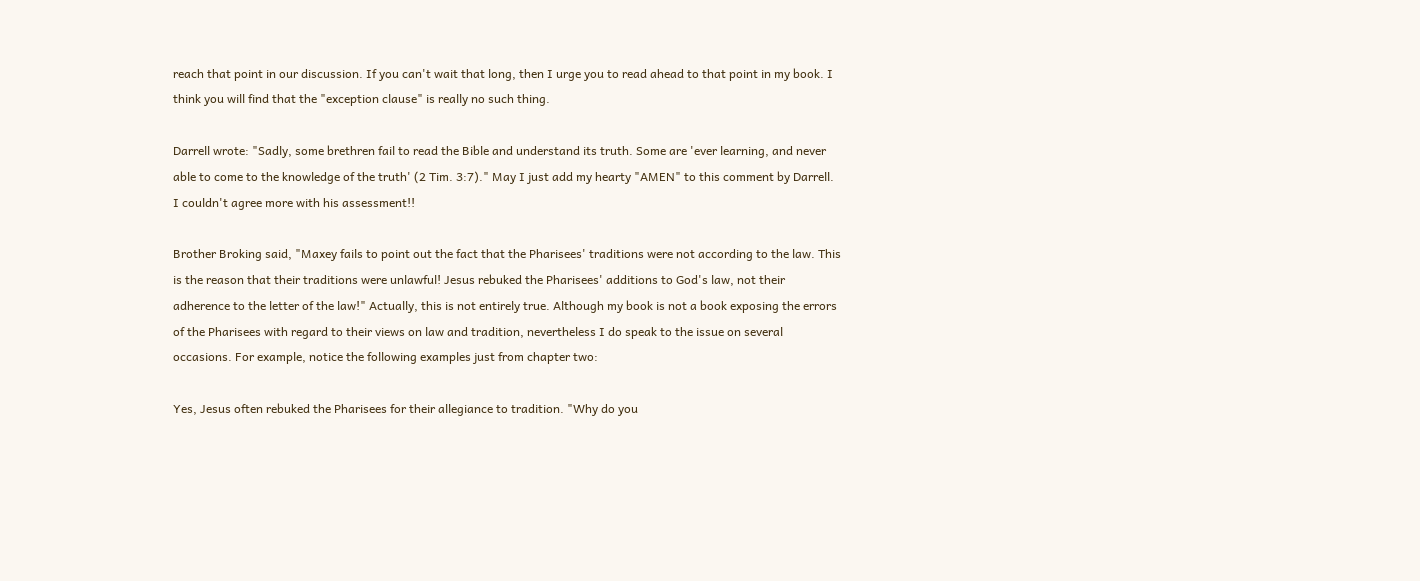reach that point in our discussion. If you can't wait that long, then I urge you to read ahead to that point in my book. I think you will find that the "exception clause" is really no such thing.

Darrell wrote: "Sadly, some brethren fail to read the Bible and understand its truth. Some are 'ever learning, and never able to come to the knowledge of the truth' (2 Tim. 3:7)." May I just add my hearty "AMEN" to this comment by Darrell. I couldn't agree more with his assessment!!

Brother Broking said, "Maxey fails to point out the fact that the Pharisees' traditions were not according to the law. This is the reason that their traditions were unlawful! Jesus rebuked the Pharisees' additions to God's law, not their adherence to the letter of the law!" Actually, this is not entirely true. Although my book is not a book exposing the errors of the Pharisees with regard to their views on law and tradition, nevertheless I do speak to the issue on several occasions. For example, notice the following examples just from chapter two:

Yes, Jesus often rebuked the Pharisees for their allegiance to tradition. "Why do you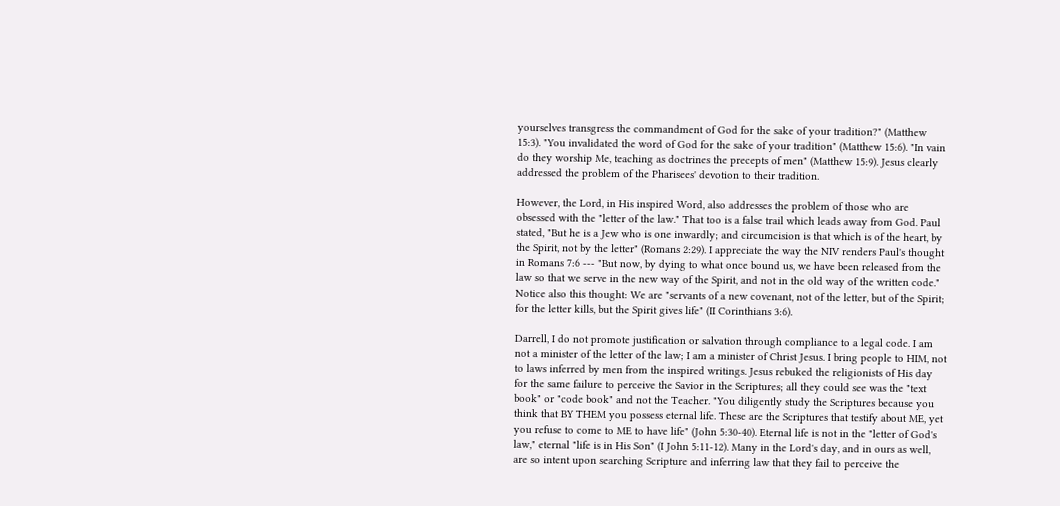yourselves transgress the commandment of God for the sake of your tradition?" (Matthew 15:3). "You invalidated the word of God for the sake of your tradition" (Matthew 15:6). "In vain do they worship Me, teaching as doctrines the precepts of men" (Matthew 15:9). Jesus clearly addressed the problem of the Pharisees' devotion to their tradition.

However, the Lord, in His inspired Word, also addresses the problem of those who are obsessed with the "letter of the law." That too is a false trail which leads away from God. Paul stated, "But he is a Jew who is one inwardly; and circumcision is that which is of the heart, by the Spirit, not by the letter" (Romans 2:29). I appreciate the way the NIV renders Paul's thought in Romans 7:6 --- "But now, by dying to what once bound us, we have been released from the law so that we serve in the new way of the Spirit, and not in the old way of the written code." Notice also this thought: We are "servants of a new covenant, not of the letter, but of the Spirit; for the letter kills, but the Spirit gives life" (II Corinthians 3:6).

Darrell, I do not promote justification or salvation through compliance to a legal code. I am not a minister of the letter of the law; I am a minister of Christ Jesus. I bring people to HIM, not to laws inferred by men from the inspired writings. Jesus rebuked the religionists of His day for the same failure to perceive the Savior in the Scriptures; all they could see was the "text book" or "code book" and not the Teacher. "You diligently study the Scriptures because you think that BY THEM you possess eternal life. These are the Scriptures that testify about ME, yet you refuse to come to ME to have life" (John 5:30-40). Eternal life is not in the "letter of God's law," eternal "life is in His Son" (I John 5:11-12). Many in the Lord's day, and in ours as well, are so intent upon searching Scripture and inferring law that they fail to perceive the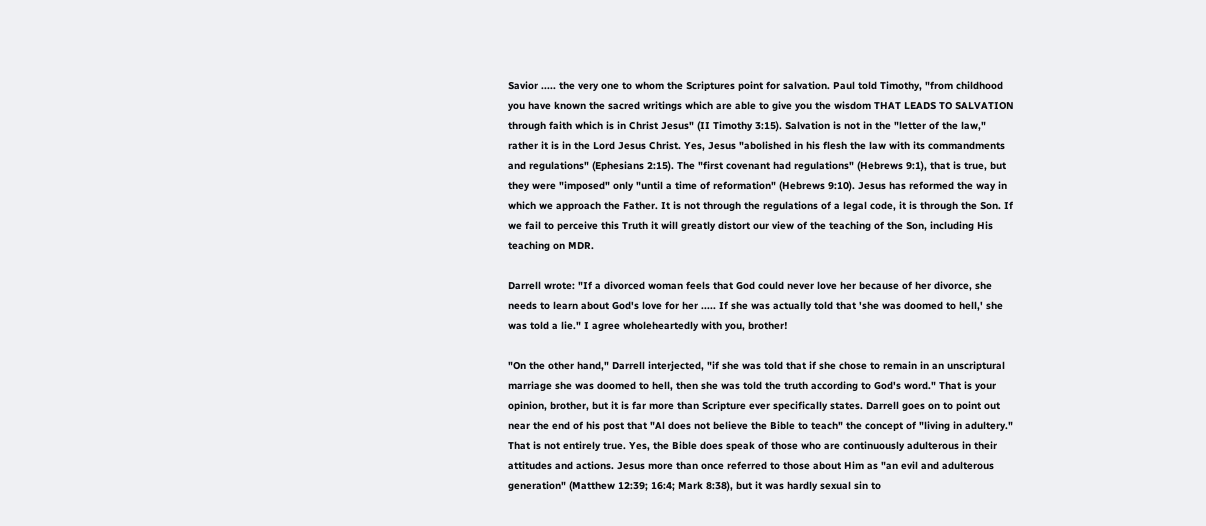Savior ..... the very one to whom the Scriptures point for salvation. Paul told Timothy, "from childhood you have known the sacred writings which are able to give you the wisdom THAT LEADS TO SALVATION through faith which is in Christ Jesus" (II Timothy 3:15). Salvation is not in the "letter of the law," rather it is in the Lord Jesus Christ. Yes, Jesus "abolished in his flesh the law with its commandments and regulations" (Ephesians 2:15). The "first covenant had regulations" (Hebrews 9:1), that is true, but they were "imposed" only "until a time of reformation" (Hebrews 9:10). Jesus has reformed the way in which we approach the Father. It is not through the regulations of a legal code, it is through the Son. If we fail to perceive this Truth it will greatly distort our view of the teaching of the Son, including His teaching on MDR.

Darrell wrote: "If a divorced woman feels that God could never love her because of her divorce, she needs to learn about God's love for her ..... If she was actually told that 'she was doomed to hell,' she was told a lie." I agree wholeheartedly with you, brother!

"On the other hand," Darrell interjected, "if she was told that if she chose to remain in an unscriptural marriage she was doomed to hell, then she was told the truth according to God's word." That is your opinion, brother, but it is far more than Scripture ever specifically states. Darrell goes on to point out near the end of his post that "Al does not believe the Bible to teach" the concept of "living in adultery." That is not entirely true. Yes, the Bible does speak of those who are continuously adulterous in their attitudes and actions. Jesus more than once referred to those about Him as "an evil and adulterous generation" (Matthew 12:39; 16:4; Mark 8:38), but it was hardly sexual sin to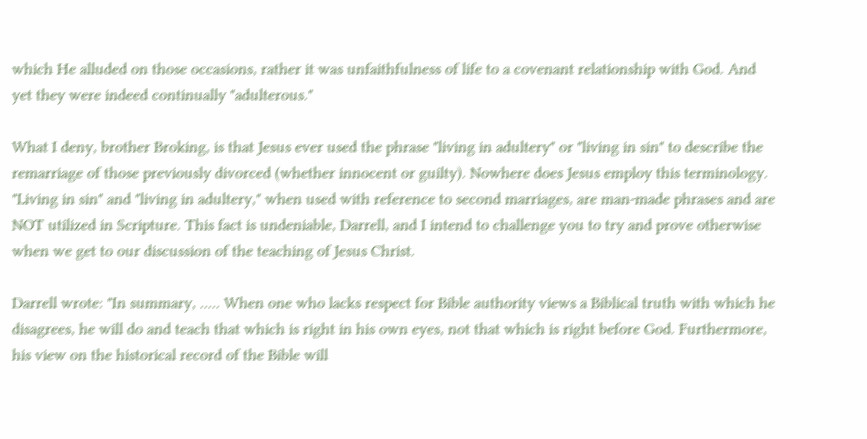which He alluded on those occasions, rather it was unfaithfulness of life to a covenant relationship with God. And yet they were indeed continually "adulterous."

What I deny, brother Broking, is that Jesus ever used the phrase "living in adultery" or "living in sin" to describe the remarriage of those previously divorced (whether innocent or guilty). Nowhere does Jesus employ this terminology. "Living in sin" and "living in adultery," when used with reference to second marriages, are man-made phrases and are NOT utilized in Scripture. This fact is undeniable, Darrell, and I intend to challenge you to try and prove otherwise when we get to our discussion of the teaching of Jesus Christ.

Darrell wrote: "In summary, ..... When one who lacks respect for Bible authority views a Biblical truth with which he disagrees, he will do and teach that which is right in his own eyes, not that which is right before God. Furthermore, his view on the historical record of the Bible will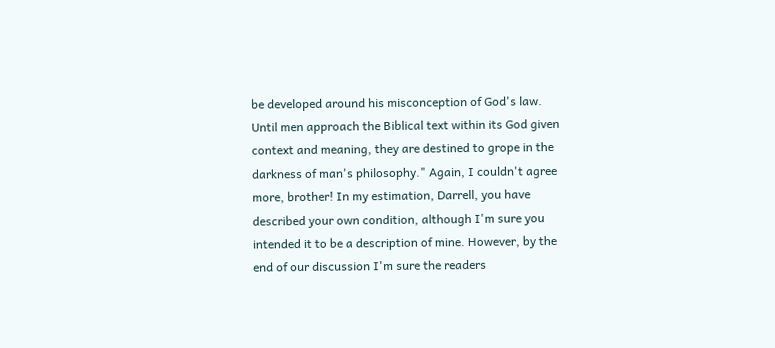be developed around his misconception of God's law. Until men approach the Biblical text within its God given context and meaning, they are destined to grope in the darkness of man's philosophy." Again, I couldn't agree more, brother! In my estimation, Darrell, you have described your own condition, although I'm sure you intended it to be a description of mine. However, by the end of our discussion I'm sure the readers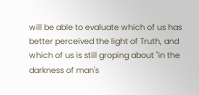will be able to evaluate which of us has better perceived the light of Truth, and which of us is still groping about "in the darkness of man's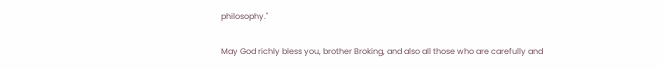philosophy."

May God richly bless you, brother Broking, and also all those who are carefully and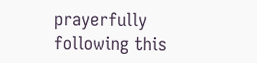prayerfully following this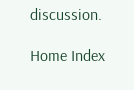discussion.

Home Index